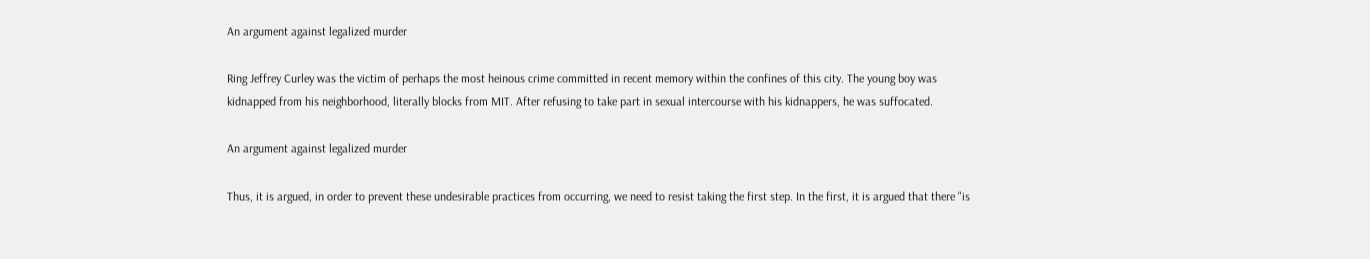An argument against legalized murder

Ring Jeffrey Curley was the victim of perhaps the most heinous crime committed in recent memory within the confines of this city. The young boy was kidnapped from his neighborhood, literally blocks from MIT. After refusing to take part in sexual intercourse with his kidnappers, he was suffocated.

An argument against legalized murder

Thus, it is argued, in order to prevent these undesirable practices from occurring, we need to resist taking the first step. In the first, it is argued that there "is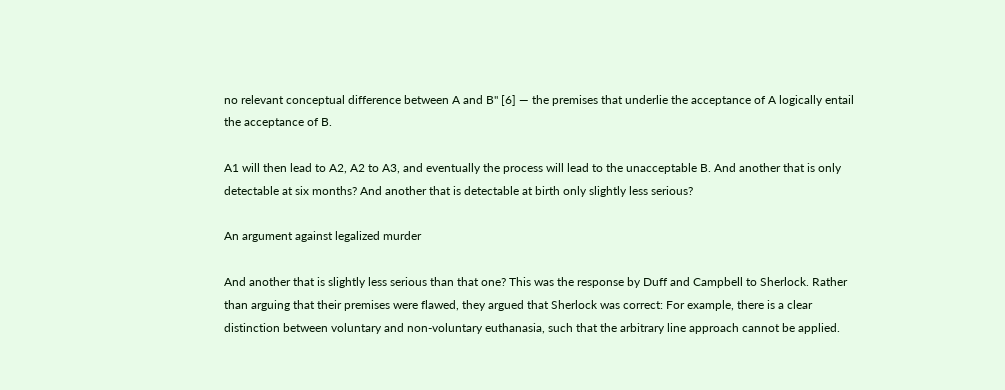no relevant conceptual difference between A and B" [6] — the premises that underlie the acceptance of A logically entail the acceptance of B.

A1 will then lead to A2, A2 to A3, and eventually the process will lead to the unacceptable B. And another that is only detectable at six months? And another that is detectable at birth only slightly less serious?

An argument against legalized murder

And another that is slightly less serious than that one? This was the response by Duff and Campbell to Sherlock. Rather than arguing that their premises were flawed, they argued that Sherlock was correct: For example, there is a clear distinction between voluntary and non-voluntary euthanasia, such that the arbitrary line approach cannot be applied.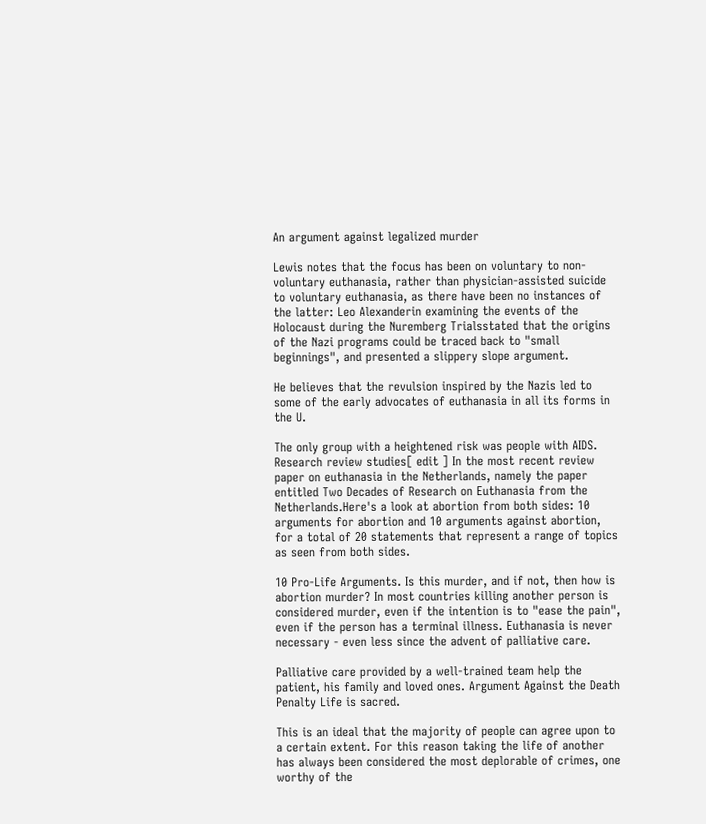An argument against legalized murder

Lewis notes that the focus has been on voluntary to non-voluntary euthanasia, rather than physician-assisted suicide to voluntary euthanasia, as there have been no instances of the latter: Leo Alexanderin examining the events of the Holocaust during the Nuremberg Trialsstated that the origins of the Nazi programs could be traced back to "small beginnings", and presented a slippery slope argument.

He believes that the revulsion inspired by the Nazis led to some of the early advocates of euthanasia in all its forms in the U.

The only group with a heightened risk was people with AIDS. Research review studies[ edit ] In the most recent review paper on euthanasia in the Netherlands, namely the paper entitled Two Decades of Research on Euthanasia from the Netherlands.Here's a look at abortion from both sides: 10 arguments for abortion and 10 arguments against abortion, for a total of 20 statements that represent a range of topics as seen from both sides.

10 Pro-Life Arguments. Is this murder, and if not, then how is abortion murder? In most countries killing another person is considered murder, even if the intention is to "ease the pain", even if the person has a terminal illness. Euthanasia is never necessary - even less since the advent of palliative care.

Palliative care provided by a well-trained team help the patient, his family and loved ones. Argument Against the Death Penalty Life is sacred.

This is an ideal that the majority of people can agree upon to a certain extent. For this reason taking the life of another has always been considered the most deplorable of crimes, one worthy of the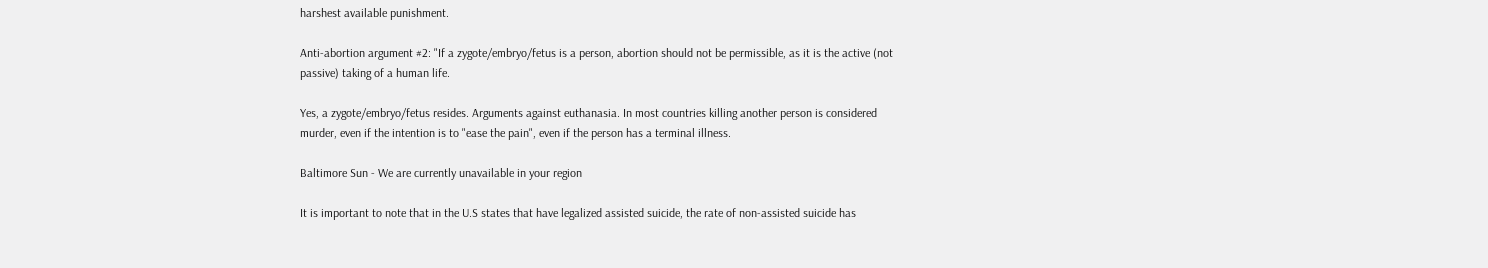harshest available punishment.

Anti-abortion argument #2: "If a zygote/embryo/fetus is a person, abortion should not be permissible, as it is the active (not passive) taking of a human life.

Yes, a zygote/embryo/fetus resides. Arguments against euthanasia. In most countries killing another person is considered murder, even if the intention is to "ease the pain", even if the person has a terminal illness.

Baltimore Sun - We are currently unavailable in your region

It is important to note that in the U.S states that have legalized assisted suicide, the rate of non-assisted suicide has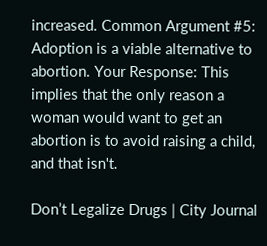increased. Common Argument #5: Adoption is a viable alternative to abortion. Your Response: This implies that the only reason a woman would want to get an abortion is to avoid raising a child, and that isn't.

Don’t Legalize Drugs | City Journal